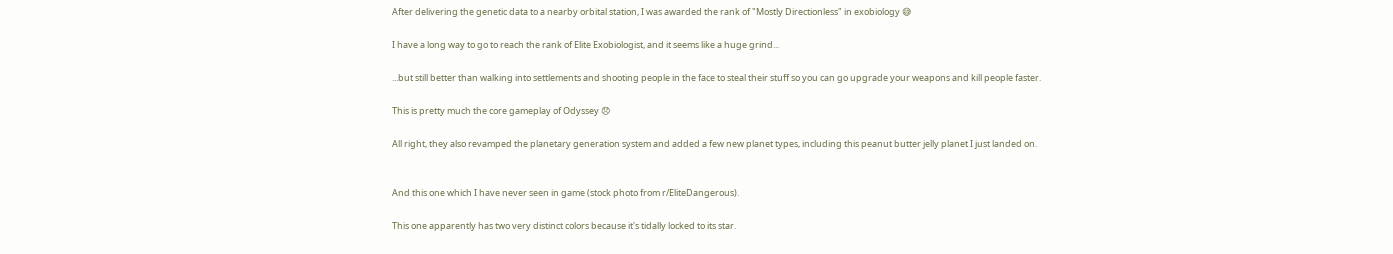After delivering the genetic data to a nearby orbital station, I was awarded the rank of "Mostly Directionless" in exobiology 😅

I have a long way to go to reach the rank of Elite Exobiologist, and it seems like a huge grind...

...but still better than walking into settlements and shooting people in the face to steal their stuff so you can go upgrade your weapons and kill people faster.

This is pretty much the core gameplay of Odyssey 😞

All right, they also revamped the planetary generation system and added a few new planet types, including this peanut butter jelly planet I just landed on.


And this one which I have never seen in game (stock photo from r/EliteDangerous).

This one apparently has two very distinct colors because it's tidally locked to its star.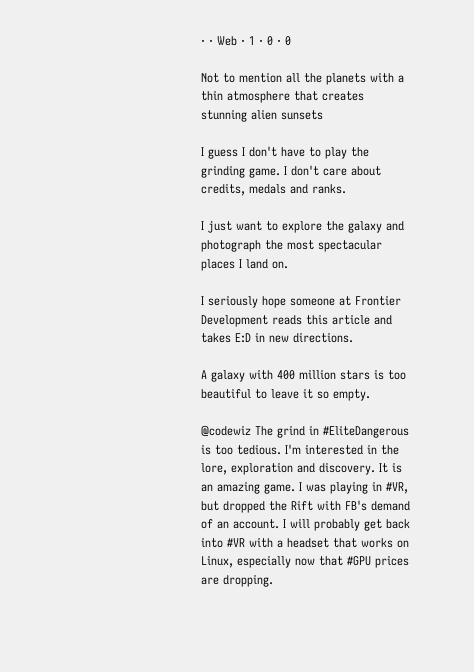· · Web · 1 · 0 · 0

Not to mention all the planets with a thin atmosphere that creates stunning alien sunsets

I guess I don't have to play the grinding game. I don't care about credits, medals and ranks.

I just want to explore the galaxy and photograph the most spectacular places I land on.

I seriously hope someone at Frontier Development reads this article and takes E:D in new directions.

A galaxy with 400 million stars is too beautiful to leave it so empty.

@codewiz The grind in #EliteDangerous is too tedious. I'm interested in the lore, exploration and discovery. It is an amazing game. I was playing in #VR, but dropped the Rift with FB's demand of an account. I will probably get back into #VR with a headset that works on Linux, especially now that #GPU prices are dropping.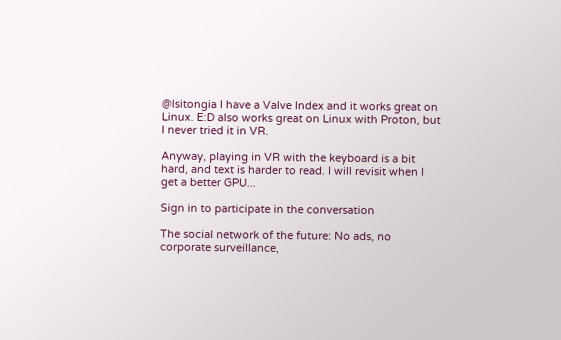@lsitongia I have a Valve Index and it works great on Linux. E:D also works great on Linux with Proton, but I never tried it in VR.

Anyway, playing in VR with the keyboard is a bit hard, and text is harder to read. I will revisit when I get a better GPU...

Sign in to participate in the conversation

The social network of the future: No ads, no corporate surveillance,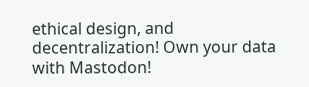ethical design, and decentralization! Own your data with Mastodon!